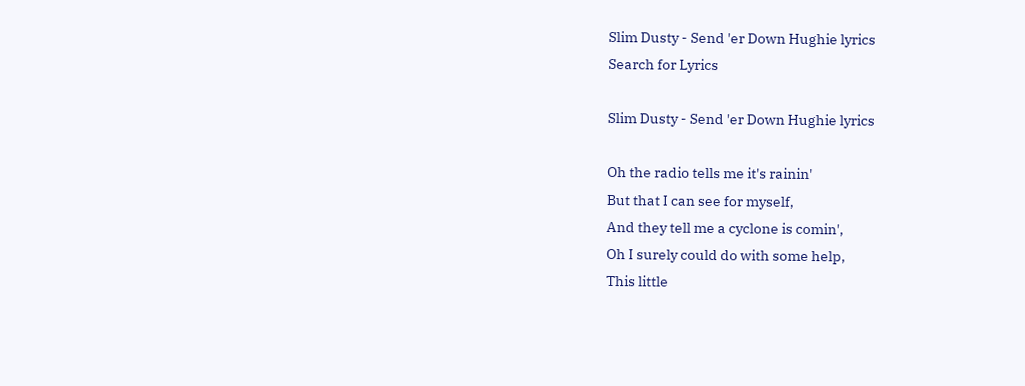Slim Dusty - Send 'er Down Hughie lyrics
Search for Lyrics

Slim Dusty - Send 'er Down Hughie lyrics

Oh the radio tells me it's rainin'
But that I can see for myself,
And they tell me a cyclone is comin',
Oh I surely could do with some help,
This little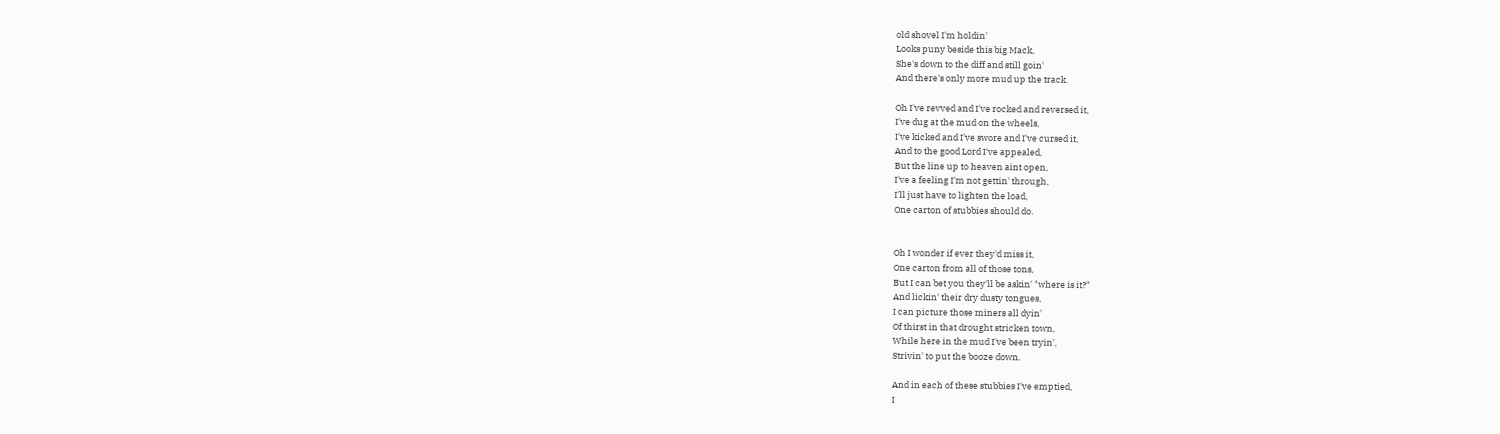old shovel I'm holdin'
Looks puny beside this big Mack,
She's down to the diff and still goin'
And there's only more mud up the track.

Oh I've revved and I've rocked and reversed it,
I've dug at the mud on the wheels,
I've kicked and I've swore and I've cursed it,
And to the good Lord I've appealed,
But the line up to heaven aint open,
I've a feeling I'm not gettin' through,
I'll just have to lighten the load,
One carton of stubbies should do.


Oh I wonder if ever they'd miss it,
One carton from all of those tons,
But I can bet you they'll be askin' "where is it?"
And lickin' their dry dusty tongues,
I can picture those miners all dyin'
Of thirst in that drought stricken town,
While here in the mud I've been tryin',
Strivin' to put the booze down.

And in each of these stubbies I've emptied,
I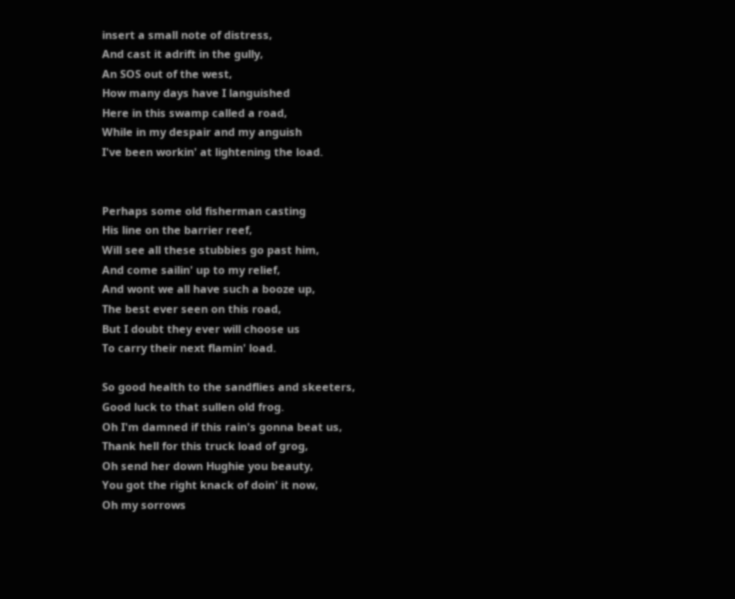insert a small note of distress,
And cast it adrift in the gully,
An SOS out of the west,
How many days have I languished
Here in this swamp called a road,
While in my despair and my anguish
I've been workin' at lightening the load.


Perhaps some old fisherman casting
His line on the barrier reef,
Will see all these stubbies go past him,
And come sailin' up to my relief,
And wont we all have such a booze up,
The best ever seen on this road,
But I doubt they ever will choose us
To carry their next flamin' load.

So good health to the sandflies and skeeters,
Good luck to that sullen old frog.
Oh I'm damned if this rain's gonna beat us,
Thank hell for this truck load of grog,
Oh send her down Hughie you beauty,
You got the right knack of doin' it now,
Oh my sorrows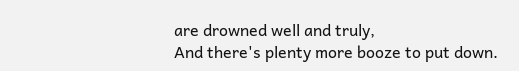are drowned well and truly,
And there's plenty more booze to put down.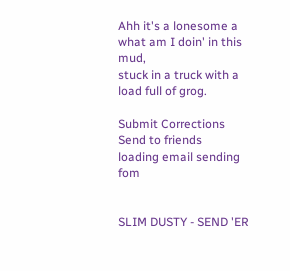Ahh it's a lonesome a what am I doin' in this mud,
stuck in a truck with a load full of grog.

Submit Corrections    Send to friends
loading email sending fom


SLIM DUSTY - SEND 'ER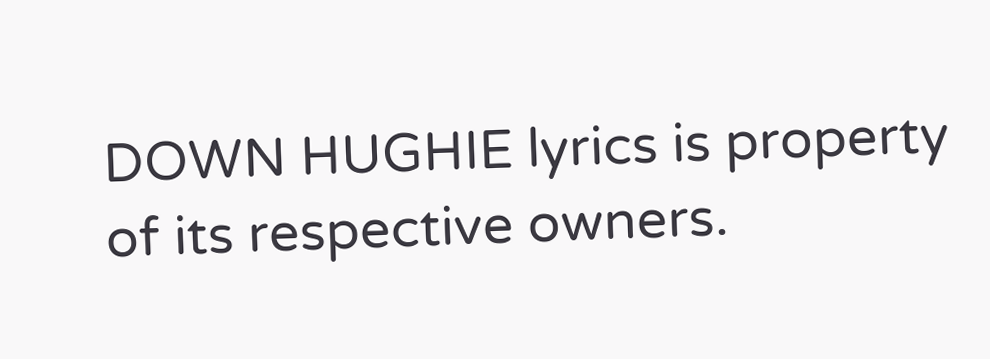DOWN HUGHIE lyrics is property of its respective owners.